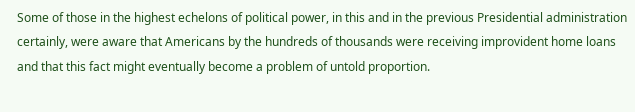Some of those in the highest echelons of political power, in this and in the previous Presidential administration certainly, were aware that Americans by the hundreds of thousands were receiving improvident home loans and that this fact might eventually become a problem of untold proportion.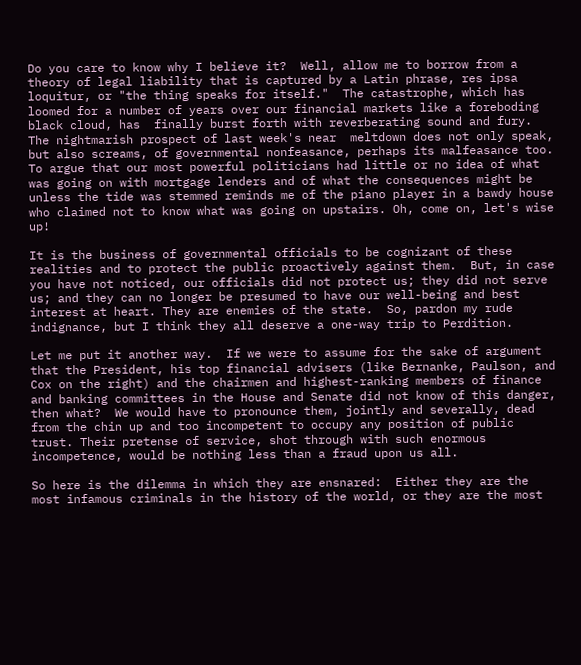Do you care to know why I believe it?  Well, allow me to borrow from a theory of legal liability that is captured by a Latin phrase, res ipsa loquitur, or "the thing speaks for itself."  The catastrophe, which has loomed for a number of years over our financial markets like a foreboding black cloud, has  finally burst forth with reverberating sound and fury.  The nightmarish prospect of last week's near  meltdown does not only speak, but also screams, of governmental nonfeasance, perhaps its malfeasance too.  To argue that our most powerful politicians had little or no idea of what was going on with mortgage lenders and of what the consequences might be unless the tide was stemmed reminds me of the piano player in a bawdy house who claimed not to know what was going on upstairs. Oh, come on, let's wise up!

It is the business of governmental officials to be cognizant of these realities and to protect the public proactively against them.  But, in case you have not noticed, our officials did not protect us; they did not serve us; and they can no longer be presumed to have our well-being and best interest at heart. They are enemies of the state.  So, pardon my rude indignance, but I think they all deserve a one-way trip to Perdition.

Let me put it another way.  If we were to assume for the sake of argument that the President, his top financial advisers (like Bernanke, Paulson, and Cox on the right) and the chairmen and highest-ranking members of finance and banking committees in the House and Senate did not know of this danger, then what?  We would have to pronounce them, jointly and severally, dead from the chin up and too incompetent to occupy any position of public trust. Their pretense of service, shot through with such enormous incompetence, would be nothing less than a fraud upon us all.

So here is the dilemma in which they are ensnared:  Either they are the most infamous criminals in the history of the world, or they are the most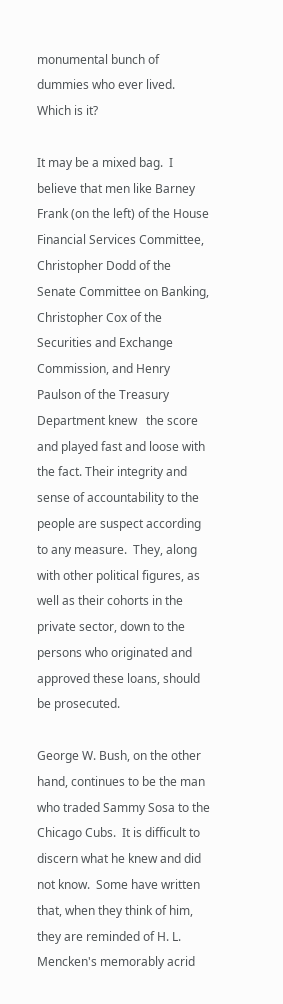monumental bunch of dummies who ever lived.  Which is it?

It may be a mixed bag.  I believe that men like Barney Frank (on the left) of the House Financial Services Committee, Christopher Dodd of the Senate Committee on Banking, Christopher Cox of the Securities and Exchange Commission, and Henry Paulson of the Treasury Department knew   the score and played fast and loose with the fact. Their integrity and sense of accountability to the people are suspect according to any measure.  They, along with other political figures, as well as their cohorts in the private sector, down to the persons who originated and approved these loans, should be prosecuted.

George W. Bush, on the other hand, continues to be the man who traded Sammy Sosa to the Chicago Cubs.  It is difficult to discern what he knew and did not know.  Some have written that, when they think of him, they are reminded of H. L. Mencken's memorably acrid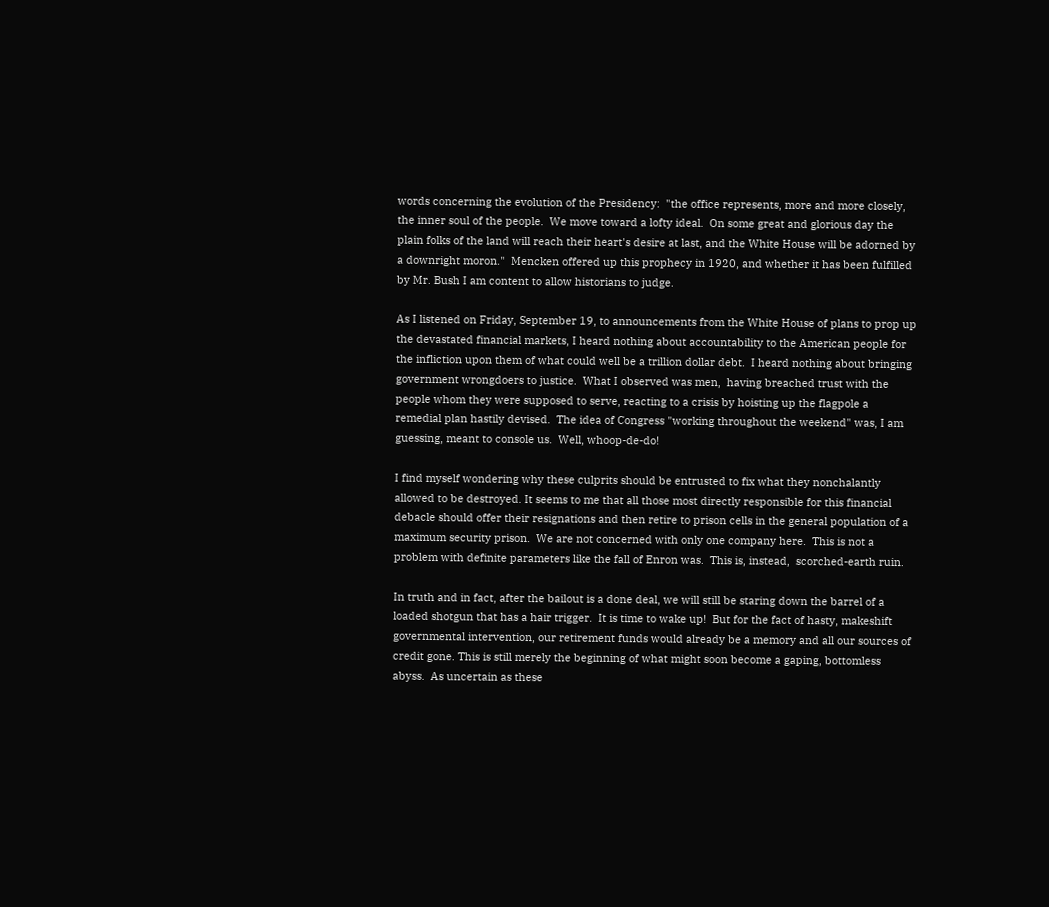words concerning the evolution of the Presidency:  "the office represents, more and more closely, the inner soul of the people.  We move toward a lofty ideal.  On some great and glorious day the plain folks of the land will reach their heart's desire at last, and the White House will be adorned by a downright moron."  Mencken offered up this prophecy in 1920, and whether it has been fulfilled by Mr. Bush I am content to allow historians to judge.

As I listened on Friday, September 19, to announcements from the White House of plans to prop up the devastated financial markets, I heard nothing about accountability to the American people for the infliction upon them of what could well be a trillion dollar debt.  I heard nothing about bringing government wrongdoers to justice.  What I observed was men,  having breached trust with the people whom they were supposed to serve, reacting to a crisis by hoisting up the flagpole a remedial plan hastily devised.  The idea of Congress "working throughout the weekend" was, I am guessing, meant to console us.  Well, whoop-de-do!

I find myself wondering why these culprits should be entrusted to fix what they nonchalantly allowed to be destroyed. It seems to me that all those most directly responsible for this financial debacle should offer their resignations and then retire to prison cells in the general population of a maximum security prison.  We are not concerned with only one company here.  This is not a problem with definite parameters like the fall of Enron was.  This is, instead,  scorched-earth ruin.

In truth and in fact, after the bailout is a done deal, we will still be staring down the barrel of a loaded shotgun that has a hair trigger.  It is time to wake up!  But for the fact of hasty, makeshift governmental intervention, our retirement funds would already be a memory and all our sources of credit gone. This is still merely the beginning of what might soon become a gaping, bottomless abyss.  As uncertain as these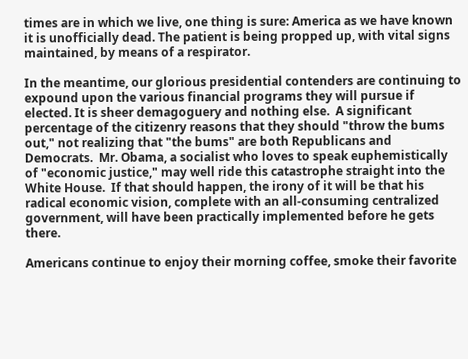times are in which we live, one thing is sure: America as we have known it is unofficially dead. The patient is being propped up, with vital signs maintained, by means of a respirator.

In the meantime, our glorious presidential contenders are continuing to expound upon the various financial programs they will pursue if elected. It is sheer demagoguery and nothing else.  A significant percentage of the citizenry reasons that they should "throw the bums out," not realizing that "the bums" are both Republicans and Democrats.  Mr. Obama, a socialist who loves to speak euphemistically of "economic justice," may well ride this catastrophe straight into the White House.  If that should happen, the irony of it will be that his radical economic vision, complete with an all-consuming centralized government, will have been practically implemented before he gets there.

Americans continue to enjoy their morning coffee, smoke their favorite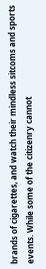brands of cigarettes, and watch their mindless sitcoms and sports events. While some of the citizenry cannot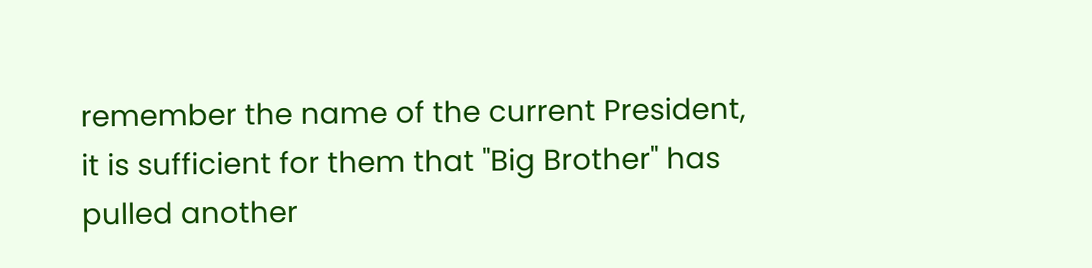remember the name of the current President, it is sufficient for them that "Big Brother" has pulled another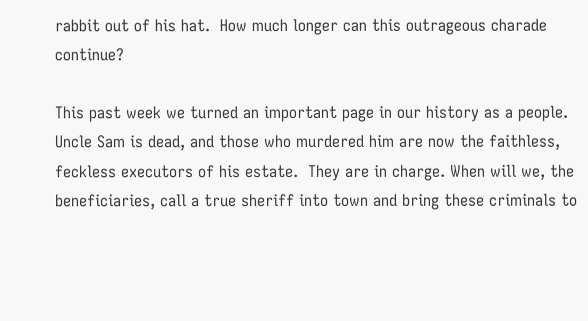rabbit out of his hat.  How much longer can this outrageous charade continue?

This past week we turned an important page in our history as a people.  Uncle Sam is dead, and those who murdered him are now the faithless, feckless executors of his estate.  They are in charge. When will we, the beneficiaries, call a true sheriff into town and bring these criminals to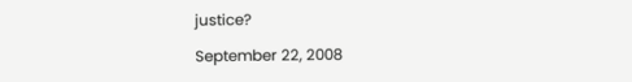justice?

September 22, 2008